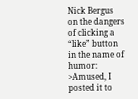Nick Bergus on the dangers of clicking a “like” button in the name of humor:
>Amused, I posted it to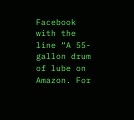Facebook with the line “A 55-gallon drum of lube on Amazon. For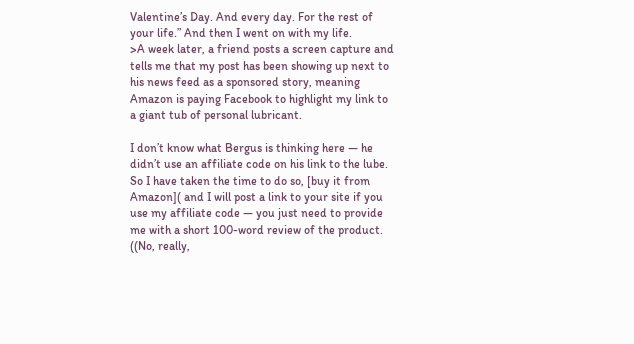Valentine’s Day. And every day. For the rest of your life.” And then I went on with my life.
>A week later, a friend posts a screen capture and tells me that my post has been showing up next to his news feed as a sponsored story, meaning Amazon is paying Facebook to highlight my link to a giant tub of personal lubricant.

I don’t know what Bergus is thinking here — he didn’t use an affiliate code on his link to the lube. So I have taken the time to do so, [buy it from Amazon]( and I will post a link to your site if you use my affiliate code — you just need to provide me with a short 100-word review of the product. ((No, really,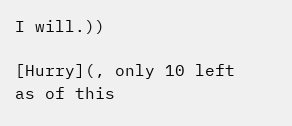I will.))

[Hurry](, only 10 left as of this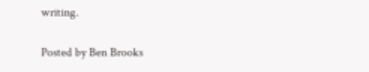writing.

Posted by Ben Brooks